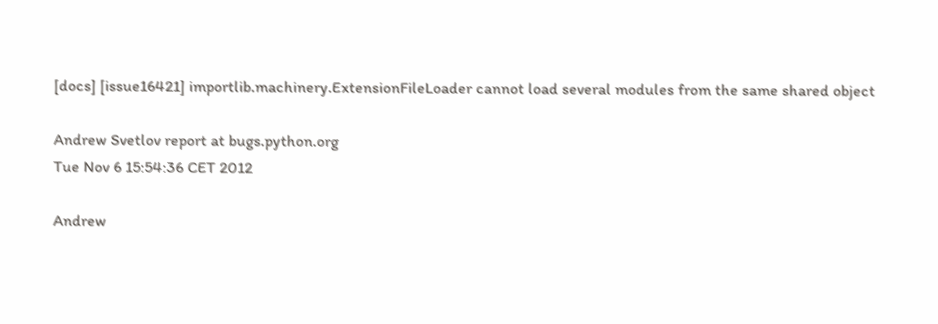[docs] [issue16421] importlib.machinery.ExtensionFileLoader cannot load several modules from the same shared object

Andrew Svetlov report at bugs.python.org
Tue Nov 6 15:54:36 CET 2012

Andrew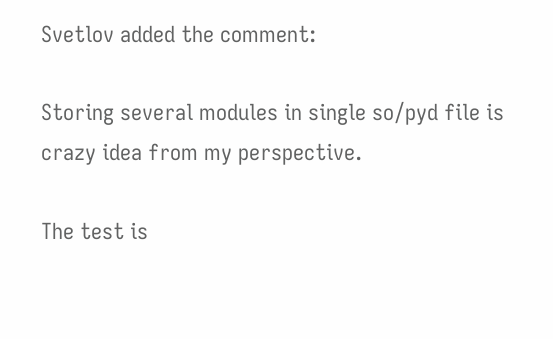Svetlov added the comment:

Storing several modules in single so/pyd file is crazy idea from my perspective.

The test is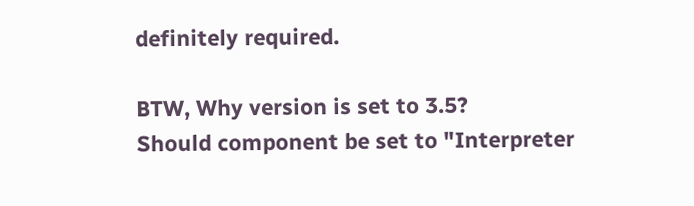definitely required.

BTW, Why version is set to 3.5?
Should component be set to "Interpreter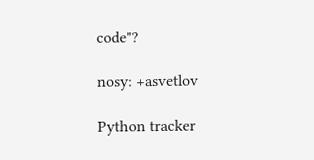code"?

nosy: +asvetlov

Python tracker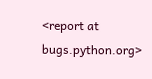<report at bugs.python.org>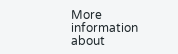More information about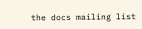the docs mailing list